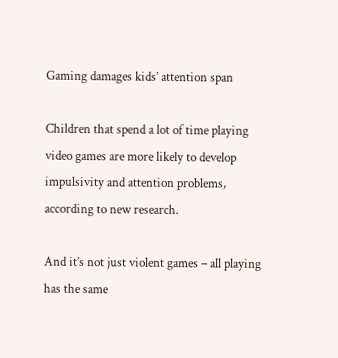Gaming damages kids’ attention span

Children that spend a lot of time playing video games are more likely to develop impulsivity and attention problems, according to new research.

And it’s not just violent games – all playing has the same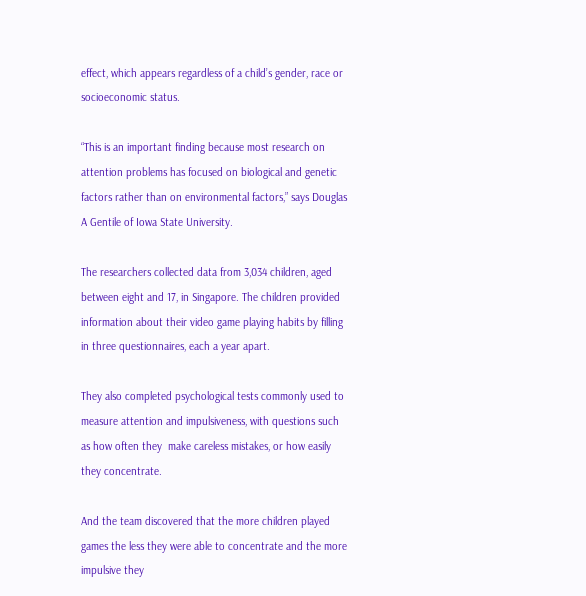effect, which appears regardless of a child’s gender, race or socioeconomic status.

“This is an important finding because most research on attention problems has focused on biological and genetic factors rather than on environmental factors,” says Douglas A Gentile of Iowa State University.

The researchers collected data from 3,034 children, aged between eight and 17, in Singapore. The children provided information about their video game playing habits by filling in three questionnaires, each a year apart.

They also completed psychological tests commonly used to measure attention and impulsiveness, with questions such as how often they  make careless mistakes, or how easily they concentrate.

And the team discovered that the more children played games the less they were able to concentrate and the more impulsive they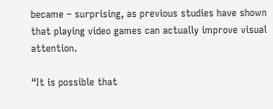became – surprising, as previous studies have shown that playing video games can actually improve visual attention.

“It is possible that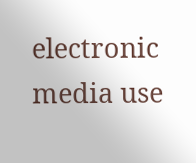electronic media use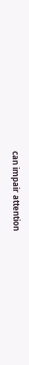can impair attention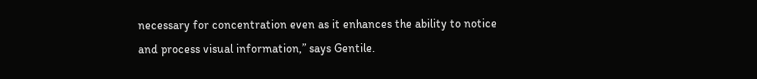necessary for concentration even as it enhances the ability to notice and process visual information,” says Gentile.